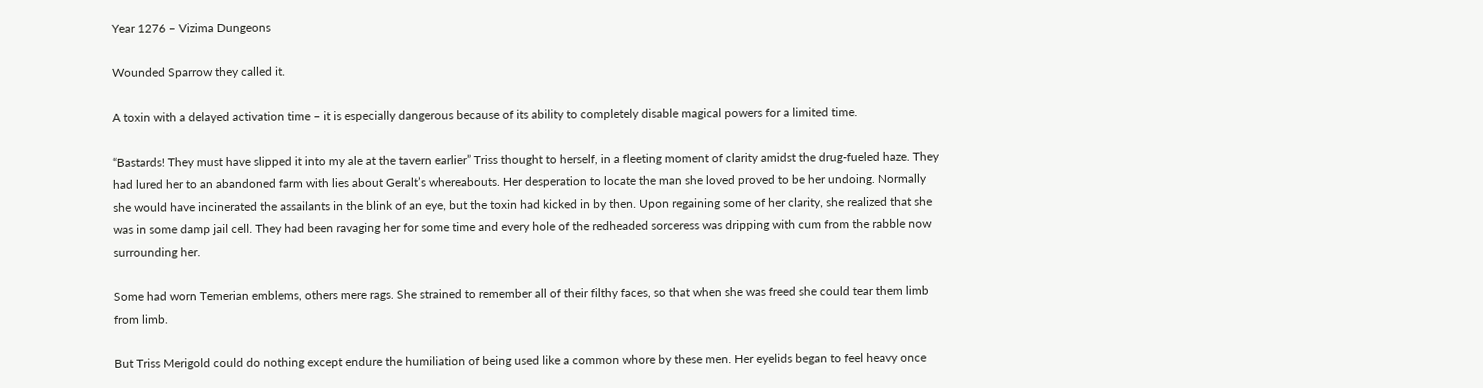Year 1276 – Vizima Dungeons

Wounded Sparrow they called it.

A toxin with a delayed activation time – it is especially dangerous because of its ability to completely disable magical powers for a limited time.

“Bastards! They must have slipped it into my ale at the tavern earlier” Triss thought to herself, in a fleeting moment of clarity amidst the drug-fueled haze. They had lured her to an abandoned farm with lies about Geralt’s whereabouts. Her desperation to locate the man she loved proved to be her undoing. Normally she would have incinerated the assailants in the blink of an eye, but the toxin had kicked in by then. Upon regaining some of her clarity, she realized that she was in some damp jail cell. They had been ravaging her for some time and every hole of the redheaded sorceress was dripping with cum from the rabble now surrounding her.

Some had worn Temerian emblems, others mere rags. She strained to remember all of their filthy faces, so that when she was freed she could tear them limb from limb.

But Triss Merigold could do nothing except endure the humiliation of being used like a common whore by these men. Her eyelids began to feel heavy once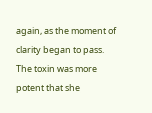again, as the moment of clarity began to pass. The toxin was more potent that she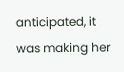anticipated, it was making her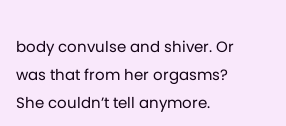body convulse and shiver. Or was that from her orgasms? She couldn’t tell anymore.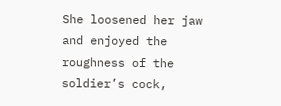She loosened her jaw and enjoyed the roughness of the soldier’s cock,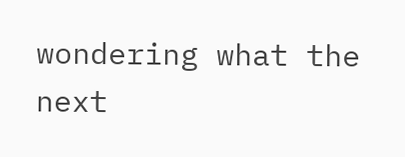wondering what the next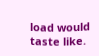load would taste like.